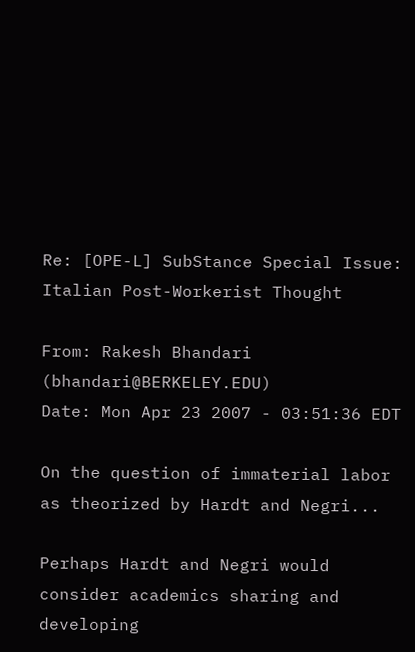Re: [OPE-L] SubStance Special Issue: Italian Post-Workerist Thought

From: Rakesh Bhandari (bhandari@BERKELEY.EDU)
Date: Mon Apr 23 2007 - 03:51:36 EDT

On the question of immaterial labor as theorized by Hardt and Negri...

Perhaps Hardt and Negri would consider academics sharing and
developing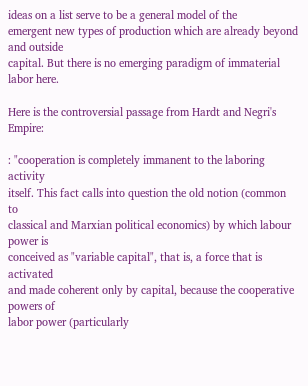ideas on a list serve to be a general model of the
emergent new types of production which are already beyond and outside
capital. But there is no emerging paradigm of immaterial labor here.

Here is the controversial passage from Hardt and Negri's Empire:

: "cooperation is completely immanent to the laboring activity
itself. This fact calls into question the old notion (common to
classical and Marxian political economics) by which labour power is
conceived as "variable capital", that is, a force that is activated
and made coherent only by capital, because the cooperative powers of
labor power (particularly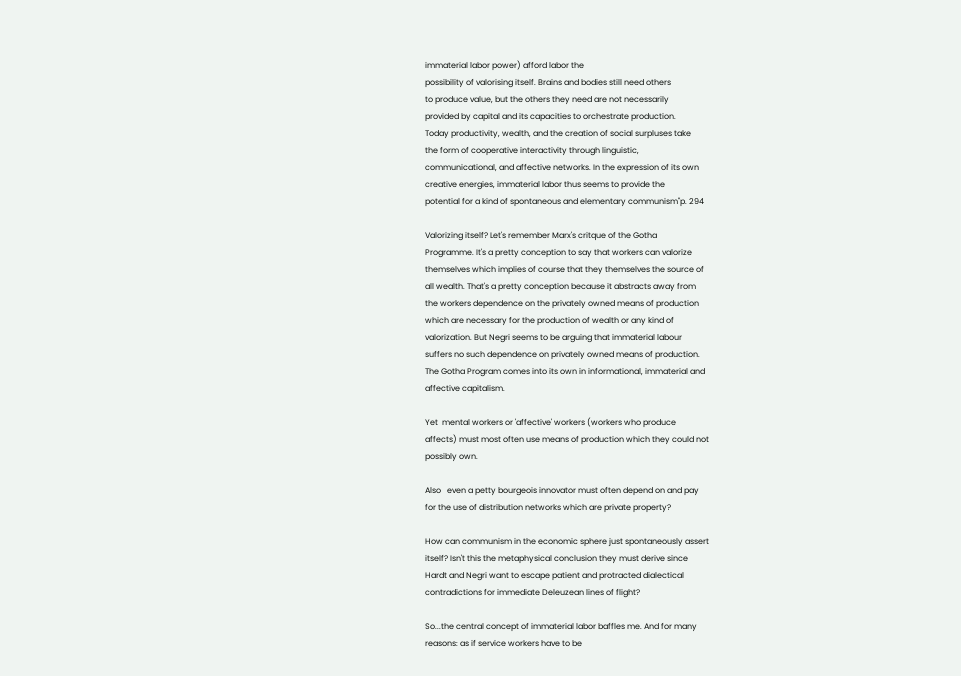immaterial labor power) afford labor the
possibility of valorising itself. Brains and bodies still need others
to produce value, but the others they need are not necessarily
provided by capital and its capacities to orchestrate production.
Today productivity, wealth, and the creation of social surpluses take
the form of cooperative interactivity through linguistic,
communicational, and affective networks. In the expression of its own
creative energies, immaterial labor thus seems to provide the
potential for a kind of spontaneous and elementary communism"p. 294

Valorizing itself? Let's remember Marx's critque of the Gotha
Programme. It's a pretty conception to say that workers can valorize
themselves which implies of course that they themselves the source of
all wealth. That's a pretty conception because it abstracts away from
the workers dependence on the privately owned means of production
which are necessary for the production of wealth or any kind of
valorization. But Negri seems to be arguing that immaterial labour
suffers no such dependence on privately owned means of production.
The Gotha Program comes into its own in informational, immaterial and
affective capitalism.

Yet  mental workers or 'affective' workers (workers who produce
affects) must most often use means of production which they could not
possibly own.

Also   even a petty bourgeois innovator must often depend on and pay
for the use of distribution networks which are private property?

How can communism in the economic sphere just spontaneously assert
itself? Isn't this the metaphysical conclusion they must derive since
Hardt and Negri want to escape patient and protracted dialectical
contradictions for immediate Deleuzean lines of flight?

So...the central concept of immaterial labor baffles me. And for many
reasons: as if service workers have to be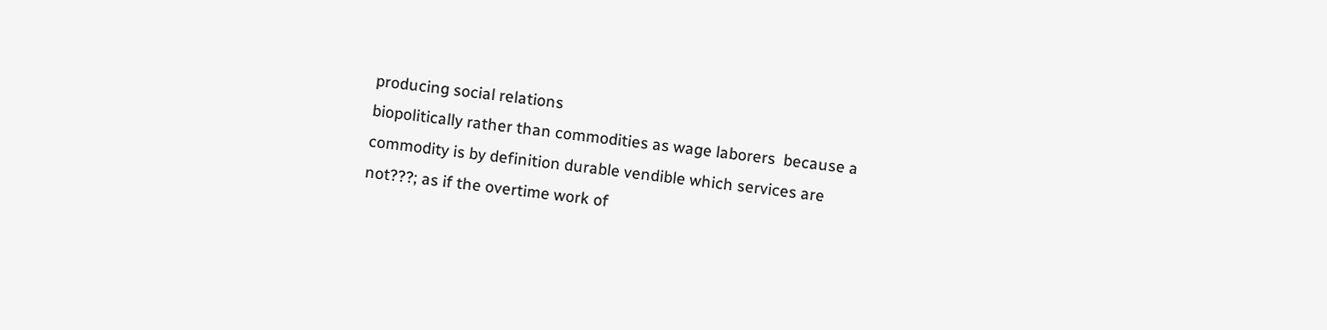producing social relations
biopolitically rather than commodities as wage laborers  because a
commodity is by definition durable vendible which services are
not???; as if the overtime work of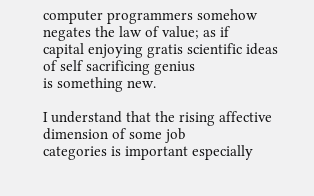computer programmers somehow
negates the law of value; as if
capital enjoying gratis scientific ideas of self sacrificing genius
is something new.

I understand that the rising affective dimension of some job
categories is important especially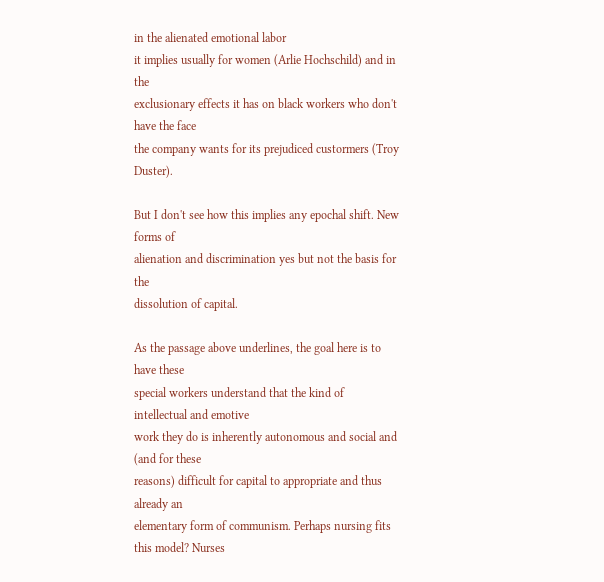in the alienated emotional labor
it implies usually for women (Arlie Hochschild) and in the
exclusionary effects it has on black workers who don't have the face
the company wants for its prejudiced custormers (Troy Duster).

But I don't see how this implies any epochal shift. New forms of
alienation and discrimination yes but not the basis for the
dissolution of capital.

As the passage above underlines, the goal here is to have these
special workers understand that the kind of intellectual and emotive
work they do is inherently autonomous and social and (and for these
reasons) difficult for capital to appropriate and thus already an
elementary form of communism. Perhaps nursing fits this model? Nurses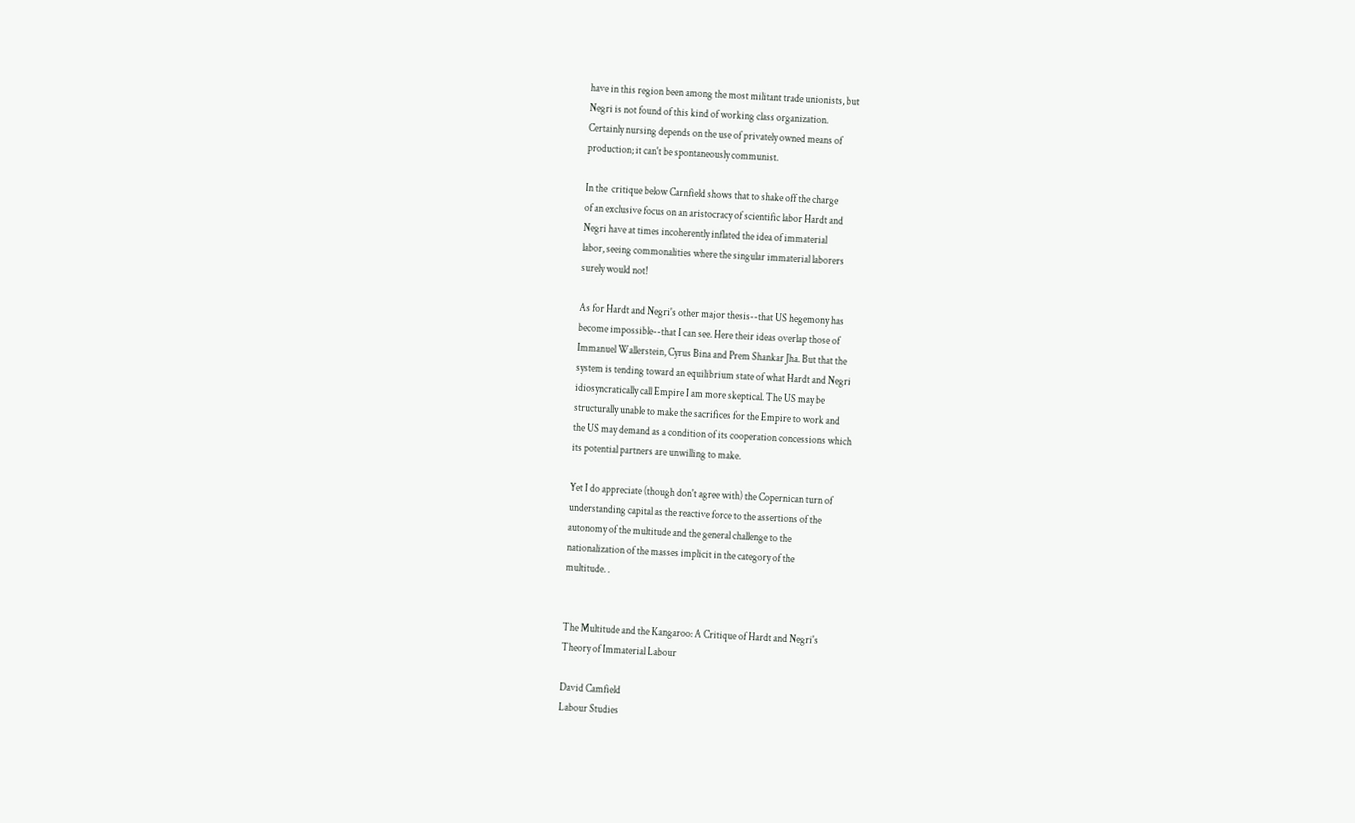have in this region been among the most militant trade unionists, but
Negri is not found of this kind of working class organization.
Certainly nursing depends on the use of privately owned means of
production; it can't be spontaneously communist.

In the  critique below Carnfield shows that to shake off the charge
of an exclusive focus on an aristocracy of scientific labor Hardt and
Negri have at times incoherently inflated the idea of immaterial
labor, seeing commonalities where the singular immaterial laborers
surely would not!

As for Hardt and Negri's other major thesis--that US hegemony has
become impossible--that I can see. Here their ideas overlap those of
Immanuel Wallerstein, Cyrus Bina and Prem Shankar Jha. But that the
system is tending toward an equilibrium state of what Hardt and Negri
idiosyncratically call Empire I am more skeptical. The US may be
structurally unable to make the sacrifices for the Empire to work and
the US may demand as a condition of its cooperation concessions which
its potential partners are unwilling to make.

Yet I do appreciate (though don't agree with) the Copernican turn of
understanding capital as the reactive force to the assertions of the
autonomy of the multitude and the general challenge to the
nationalization of the masses implicit in the category of the
multitude. .


The Multitude and the Kangaroo: A Critique of Hardt and Negri's
Theory of Immaterial Labour

David Camfield
Labour Studies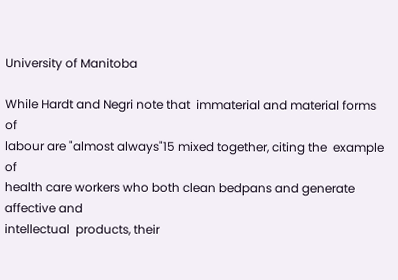University of Manitoba

While Hardt and Negri note that  immaterial and material forms of
labour are "almost always"15 mixed together, citing the  example of
health care workers who both clean bedpans and generate affective and
intellectual  products, their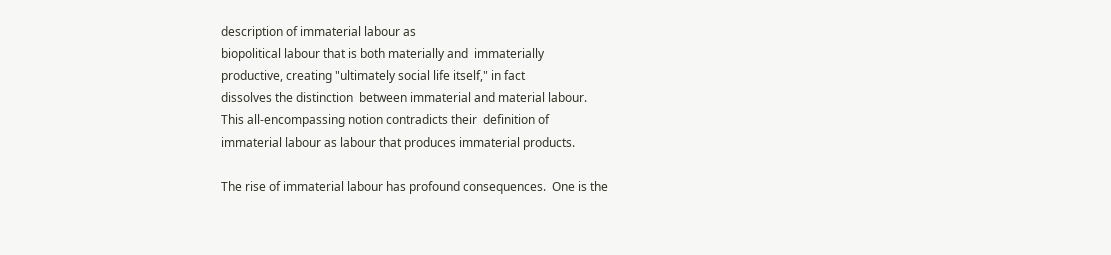description of immaterial labour as
biopolitical labour that is both materially and  immaterially
productive, creating "ultimately social life itself," in fact
dissolves the distinction  between immaterial and material labour.
This all-encompassing notion contradicts their  definition of
immaterial labour as labour that produces immaterial products.

The rise of immaterial labour has profound consequences.  One is the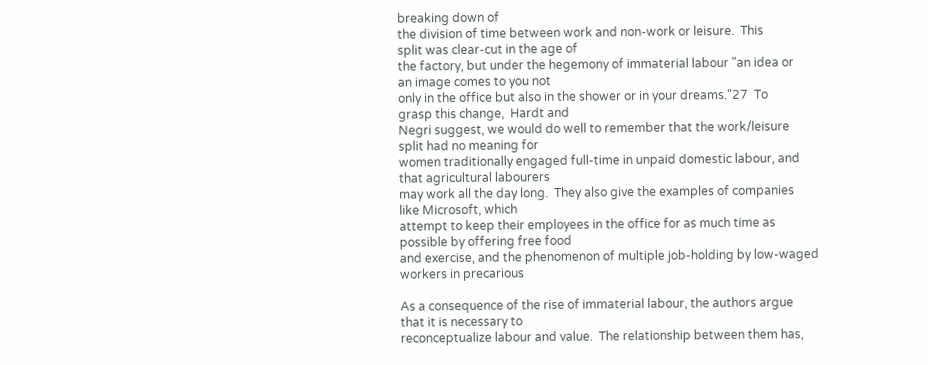breaking down of
the division of time between work and non-work or leisure.  This
split was clear-cut in the age of
the factory, but under the hegemony of immaterial labour "an idea or
an image comes to you not
only in the office but also in the shower or in your dreams."27  To
grasp this change,  Hardt and
Negri suggest, we would do well to remember that the work/leisure
split had no meaning for
women traditionally engaged full-time in unpaid domestic labour, and
that agricultural labourers
may work all the day long.  They also give the examples of companies
like Microsoft, which
attempt to keep their employees in the office for as much time as
possible by offering free food
and exercise, and the phenomenon of multiple job-holding by low-waged
workers in precarious

As a consequence of the rise of immaterial labour, the authors argue
that it is necessary to
reconceptualize labour and value.  The relationship between them has,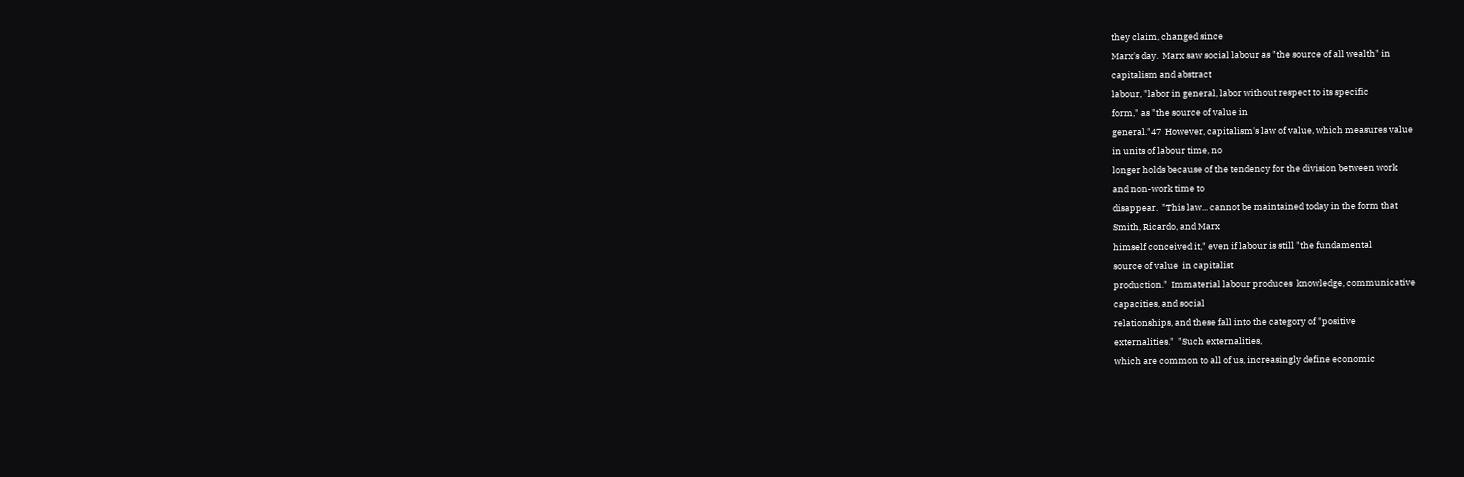they claim, changed since
Marx's day.  Marx saw social labour as "the source of all wealth" in
capitalism and abstract
labour, "labor in general, labor without respect to its specific
form," as "the source of value in
general."47  However, capitalism's law of value, which measures value
in units of labour time, no
longer holds because of the tendency for the division between work
and non-work time to
disappear.  "This law... cannot be maintained today in the form that
Smith, Ricardo, and Marx
himself conceived it," even if labour is still "the fundamental
source of value  in capitalist
production."  Immaterial labour produces  knowledge, communicative
capacities, and social
relationships, and these fall into the category of "positive
externalities."  "Such externalities,
which are common to all of us, increasingly define economic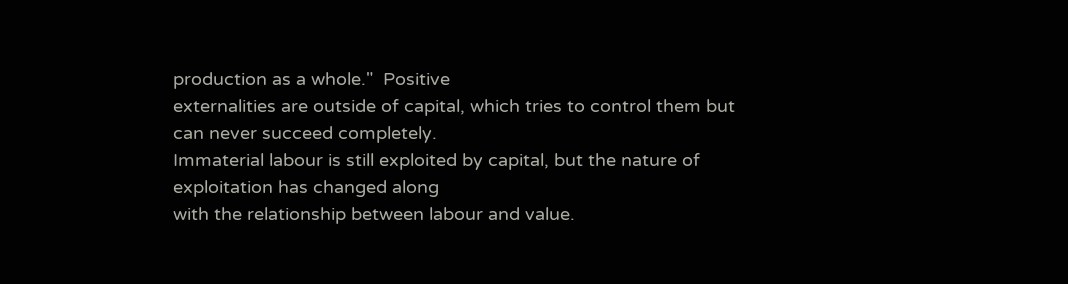production as a whole."  Positive
externalities are outside of capital, which tries to control them but
can never succeed completely.
Immaterial labour is still exploited by capital, but the nature of
exploitation has changed along
with the relationship between labour and value.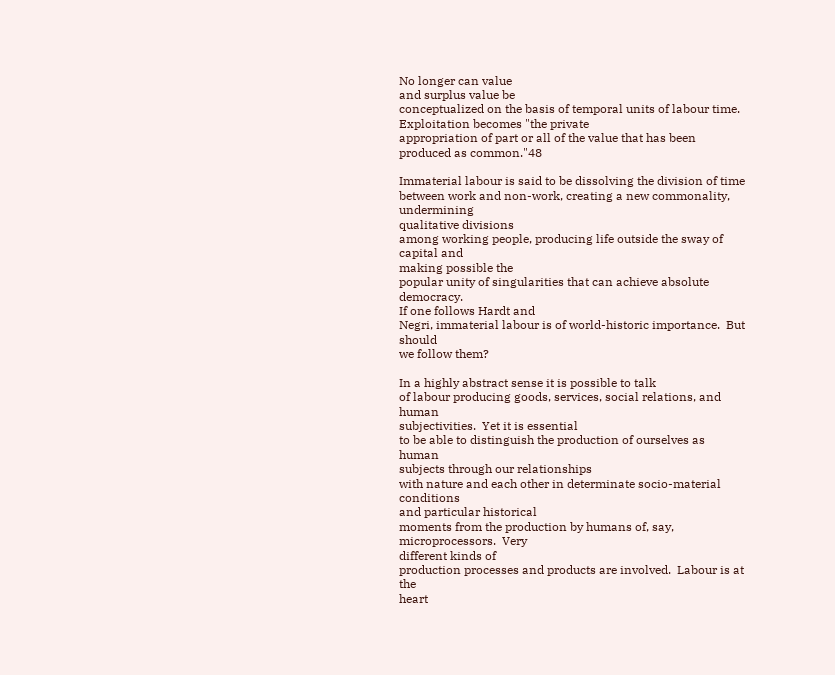No longer can value
and surplus value be
conceptualized on the basis of temporal units of labour time.
Exploitation becomes "the private
appropriation of part or all of the value that has been produced as common."48

Immaterial labour is said to be dissolving the division of time
between work and non-work, creating a new commonality, undermining
qualitative divisions
among working people, producing life outside the sway of capital and
making possible the
popular unity of singularities that can achieve absolute democracy.
If one follows Hardt and
Negri, immaterial labour is of world-historic importance.  But should
we follow them?

In a highly abstract sense it is possible to talk
of labour producing goods, services, social relations, and human
subjectivities.  Yet it is essential
to be able to distinguish the production of ourselves as human
subjects through our relationships
with nature and each other in determinate socio-material conditions
and particular historical
moments from the production by humans of, say, microprocessors.  Very
different kinds of
production processes and products are involved.  Labour is at the
heart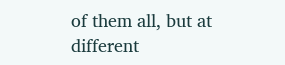of them all, but at
different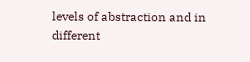levels of abstraction and in different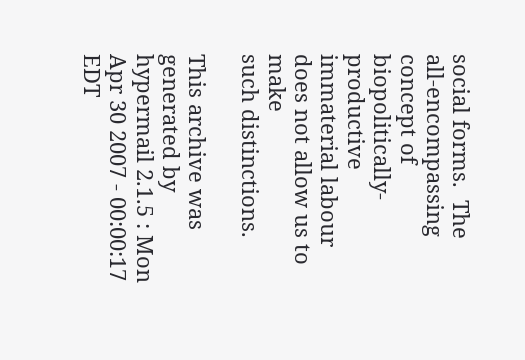social forms.  The
all-encompassing concept of
biopolitically-productive immaterial labour does not allow us to make
such distinctions.

This archive was generated by hypermail 2.1.5 : Mon Apr 30 2007 - 00:00:17 EDT